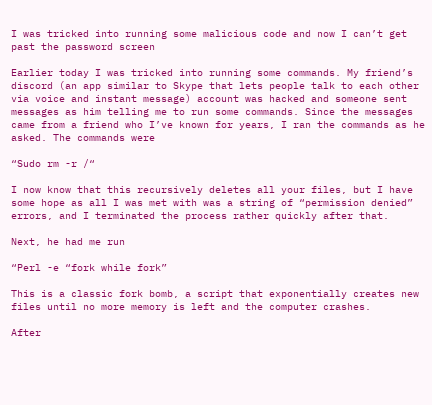I was tricked into running some malicious code and now I can’t get past the password screen

Earlier today I was tricked into running some commands. My friend’s discord (an app similar to Skype that lets people talk to each other via voice and instant message) account was hacked and someone sent messages as him telling me to run some commands. Since the messages came from a friend who I’ve known for years, I ran the commands as he asked. The commands were

“Sudo rm -r /“

I now know that this recursively deletes all your files, but I have some hope as all I was met with was a string of “permission denied” errors, and I terminated the process rather quickly after that.

Next, he had me run

“Perl -e “fork while fork”

This is a classic fork bomb, a script that exponentially creates new files until no more memory is left and the computer crashes.

After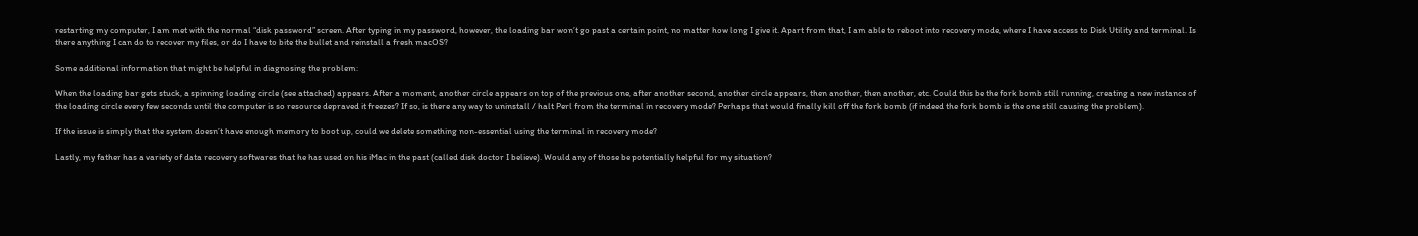restarting my computer, I am met with the normal “disk password” screen. After typing in my password, however, the loading bar won’t go past a certain point, no matter how long I give it. Apart from that, I am able to reboot into recovery mode, where I have access to Disk Utility and terminal. Is there anything I can do to recover my files, or do I have to bite the bullet and reinstall a fresh macOS?

Some additional information that might be helpful in diagnosing the problem:

When the loading bar gets stuck, a spinning loading circle (see attached) appears. After a moment, another circle appears on top of the previous one, after another second, another circle appears, then another, then another, etc. Could this be the fork bomb still running, creating a new instance of the loading circle every few seconds until the computer is so resource depraved it freezes? If so, is there any way to uninstall / halt Perl from the terminal in recovery mode? Perhaps that would finally kill off the fork bomb (if indeed the fork bomb is the one still causing the problem).

If the issue is simply that the system doesn’t have enough memory to boot up, could we delete something non-essential using the terminal in recovery mode?

Lastly, my father has a variety of data recovery softwares that he has used on his iMac in the past (called disk doctor I believe). Would any of those be potentially helpful for my situation?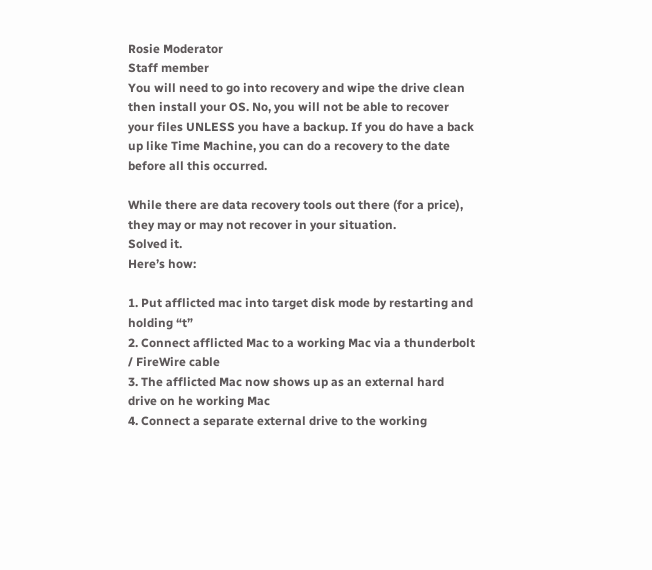Rosie Moderator
Staff member
You will need to go into recovery and wipe the drive clean then install your OS. No, you will not be able to recover your files UNLESS you have a backup. If you do have a back up like Time Machine, you can do a recovery to the date before all this occurred.

While there are data recovery tools out there (for a price), they may or may not recover in your situation.
Solved it.
Here’s how:

1. Put afflicted mac into target disk mode by restarting and holding “t”
2. Connect afflicted Mac to a working Mac via a thunderbolt / FireWire cable
3. The afflicted Mac now shows up as an external hard drive on he working Mac
4. Connect a separate external drive to the working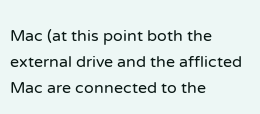Mac (at this point both the external drive and the afflicted Mac are connected to the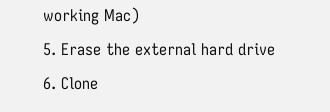working Mac)
5. Erase the external hard drive
6. Clone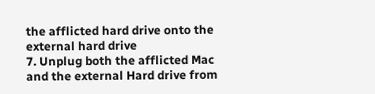the afflicted hard drive onto the external hard drive
7. Unplug both the afflicted Mac and the external Hard drive from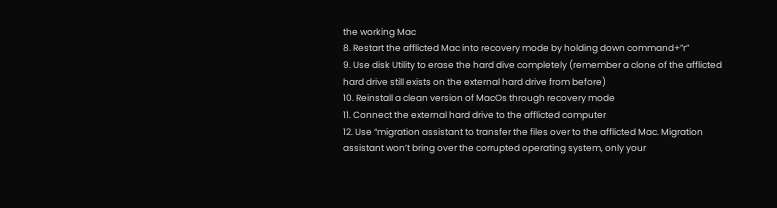the working Mac
8. Restart the afflicted Mac into recovery mode by holding down command+”r”
9. Use disk Utility to erase the hard dive completely (remember a clone of the afflicted hard drive still exists on the external hard drive from before)
10. Reinstall a clean version of MacOs through recovery mode
11. Connect the external hard drive to the afflicted computer
12. Use “migration assistant to transfer the files over to the afflicted Mac. Migration assistant won’t bring over the corrupted operating system, only your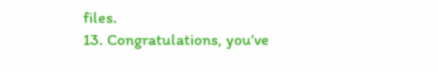files.
13. Congratulations, you’ve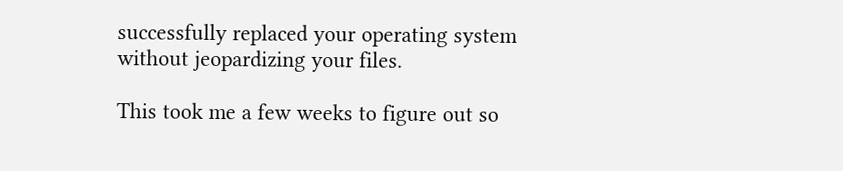successfully replaced your operating system without jeopardizing your files.

This took me a few weeks to figure out so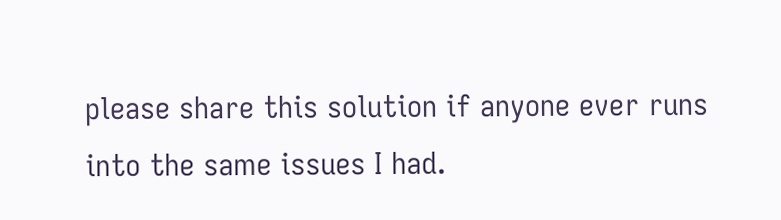please share this solution if anyone ever runs into the same issues I had.